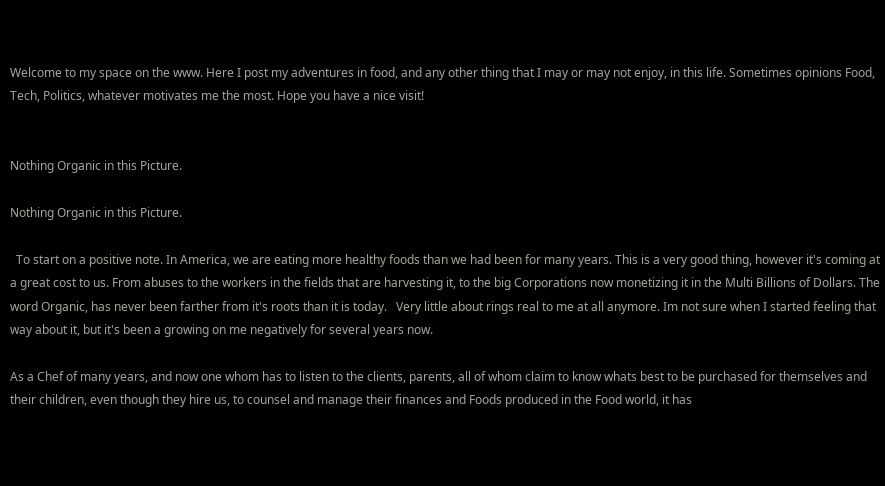Welcome to my space on the www. Here I post my adventures in food, and any other thing that I may or may not enjoy, in this life. Sometimes opinions Food, Tech, Politics, whatever motivates me the most. Hope you have a nice visit!


Nothing Organic in this Picture.

Nothing Organic in this Picture.

  To start on a positive note. In America, we are eating more healthy foods than we had been for many years. This is a very good thing, however it's coming at a great cost to us. From abuses to the workers in the fields that are harvesting it, to the big Corporations now monetizing it in the Multi Billions of Dollars. The word Organic, has never been farther from it's roots than it is today.   Very little about rings real to me at all anymore. Im not sure when I started feeling that way about it, but it's been a growing on me negatively for several years now.

As a Chef of many years, and now one whom has to listen to the clients, parents, all of whom claim to know whats best to be purchased for themselves and their children, even though they hire us, to counsel and manage their finances and Foods produced in the Food world, it has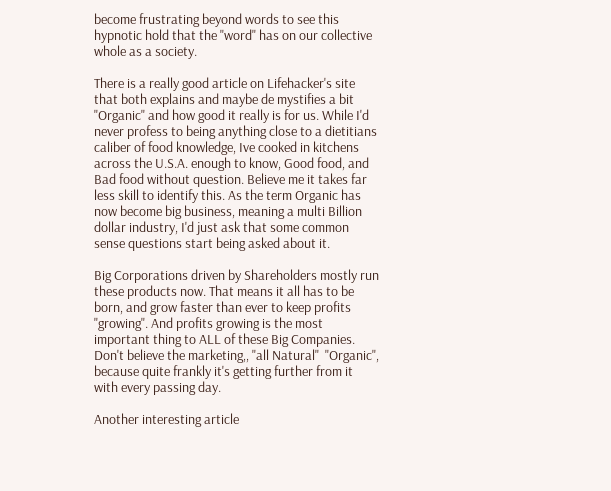become frustrating beyond words to see this hypnotic hold that the "word" has on our collective whole as a society.

There is a really good article on Lifehacker's site that both explains and maybe de mystifies a bit "Organic" and how good it really is for us. While I'd never profess to being anything close to a dietitians caliber of food knowledge, Ive cooked in kitchens across the U.S.A. enough to know, Good food, and Bad food without question. Believe me it takes far less skill to identify this. As the term Organic has now become big business, meaning a multi Billion dollar industry, I'd just ask that some common sense questions start being asked about it.

Big Corporations driven by Shareholders mostly run these products now. That means it all has to be born, and grow faster than ever to keep profits "growing". And profits growing is the most important thing to ALL of these Big Companies. Don't believe the marketing,, "all Natural"  "Organic", because quite frankly it's getting further from it with every passing day.

Another interesting article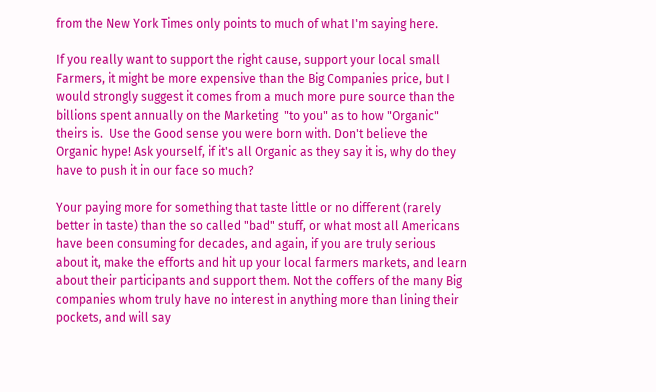from the New York Times only points to much of what I'm saying here.

If you really want to support the right cause, support your local small Farmers, it might be more expensive than the Big Companies price, but I would strongly suggest it comes from a much more pure source than the billions spent annually on the Marketing  "to you" as to how "Organic" theirs is.  Use the Good sense you were born with. Don't believe the Organic hype! Ask yourself, if it's all Organic as they say it is, why do they have to push it in our face so much?

Your paying more for something that taste little or no different (rarely better in taste) than the so called "bad" stuff, or what most all Americans have been consuming for decades, and again, if you are truly serious about it, make the efforts and hit up your local farmers markets, and learn about their participants and support them. Not the coffers of the many Big companies whom truly have no interest in anything more than lining their pockets, and will say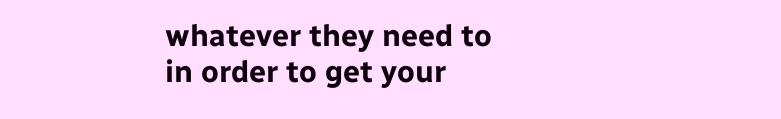whatever they need to in order to get your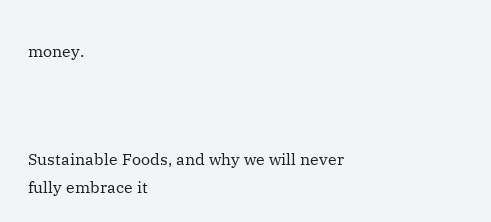money.



Sustainable Foods, and why we will never fully embrace it